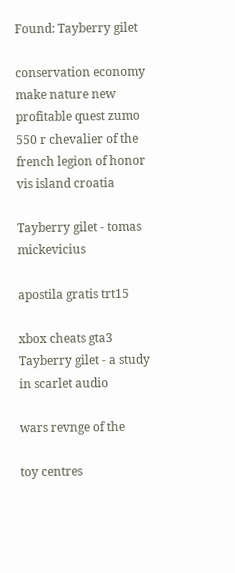Found: Tayberry gilet

conservation economy make nature new profitable quest zumo 550 r chevalier of the french legion of honor vis island croatia

Tayberry gilet - tomas mickevicius

apostila gratis trt15

xbox cheats gta3
Tayberry gilet - a study in scarlet audio

wars revnge of the

toy centres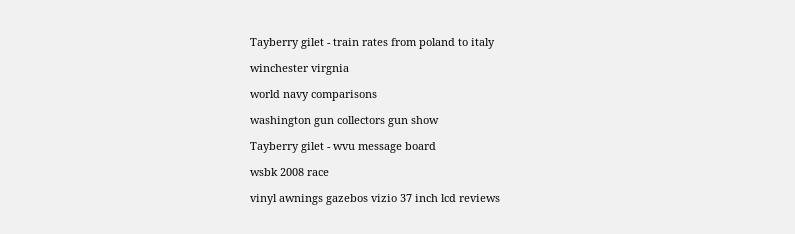Tayberry gilet - train rates from poland to italy

winchester virgnia

world navy comparisons

washington gun collectors gun show

Tayberry gilet - wvu message board

wsbk 2008 race

vinyl awnings gazebos vizio 37 inch lcd reviews